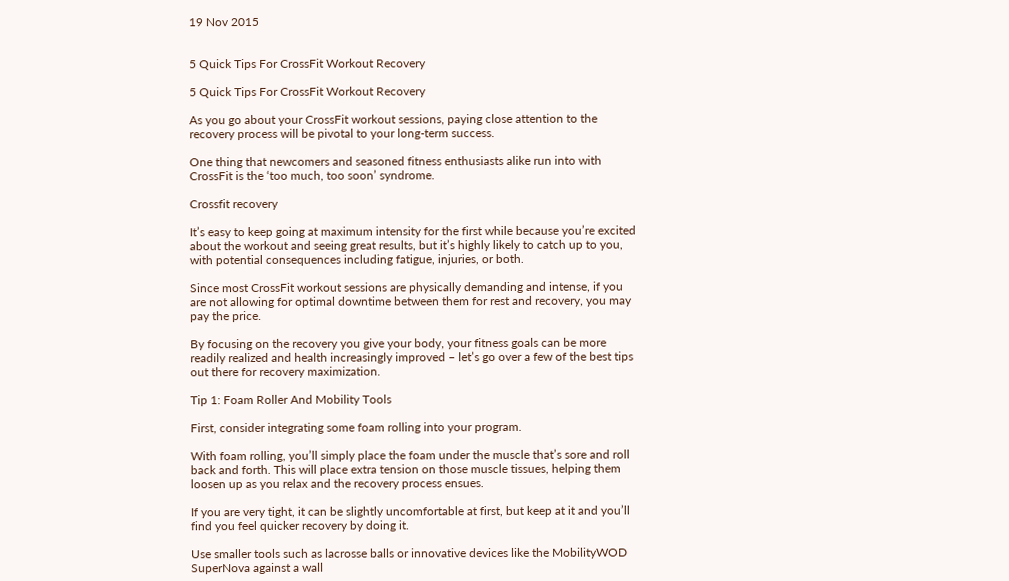19 Nov 2015


5 Quick Tips For CrossFit Workout Recovery

5 Quick Tips For CrossFit Workout Recovery

As you go about your CrossFit workout sessions, paying close attention to the recovery process will be pivotal to your long-term success.

One thing that newcomers and seasoned fitness enthusiasts alike run into with CrossFit is the ‘too much, too soon’ syndrome.

Crossfit recovery

It’s easy to keep going at maximum intensity for the first while because you’re excited about the workout and seeing great results, but it’s highly likely to catch up to you, with potential consequences including fatigue, injuries, or both.

Since most CrossFit workout sessions are physically demanding and intense, if you are not allowing for optimal downtime between them for rest and recovery, you may pay the price.

By focusing on the recovery you give your body, your fitness goals can be more readily realized and health increasingly improved – let’s go over a few of the best tips out there for recovery maximization.

Tip 1: Foam Roller And Mobility Tools

First, consider integrating some foam rolling into your program.

With foam rolling, you’ll simply place the foam under the muscle that’s sore and roll back and forth. This will place extra tension on those muscle tissues, helping them loosen up as you relax and the recovery process ensues.

If you are very tight, it can be slightly uncomfortable at first, but keep at it and you’ll find you feel quicker recovery by doing it.

Use smaller tools such as lacrosse balls or innovative devices like the MobilityWOD SuperNova against a wall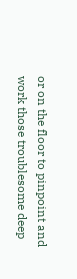or on the floor to pinpoint and work those troublesome deep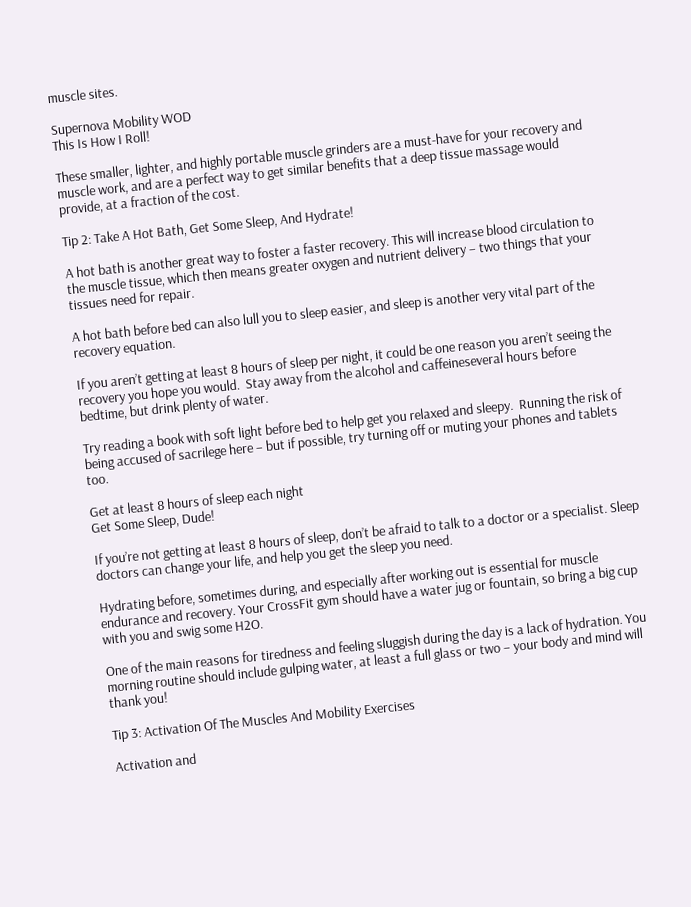muscle sites.

Supernova Mobility WOD
This Is How I Roll!

These smaller, lighter, and highly portable muscle grinders are a must-have for your recovery and muscle work, and are a perfect way to get similar benefits that a deep tissue massage would provide, at a fraction of the cost.

Tip 2: Take A Hot Bath, Get Some Sleep, And Hydrate!

A hot bath is another great way to foster a faster recovery. This will increase blood circulation to the muscle tissue, which then means greater oxygen and nutrient delivery – two things that your tissues need for repair.

A hot bath before bed can also lull you to sleep easier, and sleep is another very vital part of the recovery equation.

If you aren’t getting at least 8 hours of sleep per night, it could be one reason you aren’t seeing the recovery you hope you would.  Stay away from the alcohol and caffeineseveral hours before bedtime, but drink plenty of water.

Try reading a book with soft light before bed to help get you relaxed and sleepy.  Running the risk of being accused of sacrilege here – but if possible, try turning off or muting your phones and tablets too.

Get at least 8 hours of sleep each night
Get Some Sleep, Dude!

If you’re not getting at least 8 hours of sleep, don’t be afraid to talk to a doctor or a specialist. Sleep doctors can change your life, and help you get the sleep you need.

Hydrating before, sometimes during, and especially after working out is essential for muscle endurance and recovery. Your CrossFit gym should have a water jug or fountain, so bring a big cup with you and swig some H2O.

One of the main reasons for tiredness and feeling sluggish during the day is a lack of hydration. You morning routine should include gulping water, at least a full glass or two – your body and mind will thank you!

Tip 3: Activation Of The Muscles And Mobility Exercises

Activation and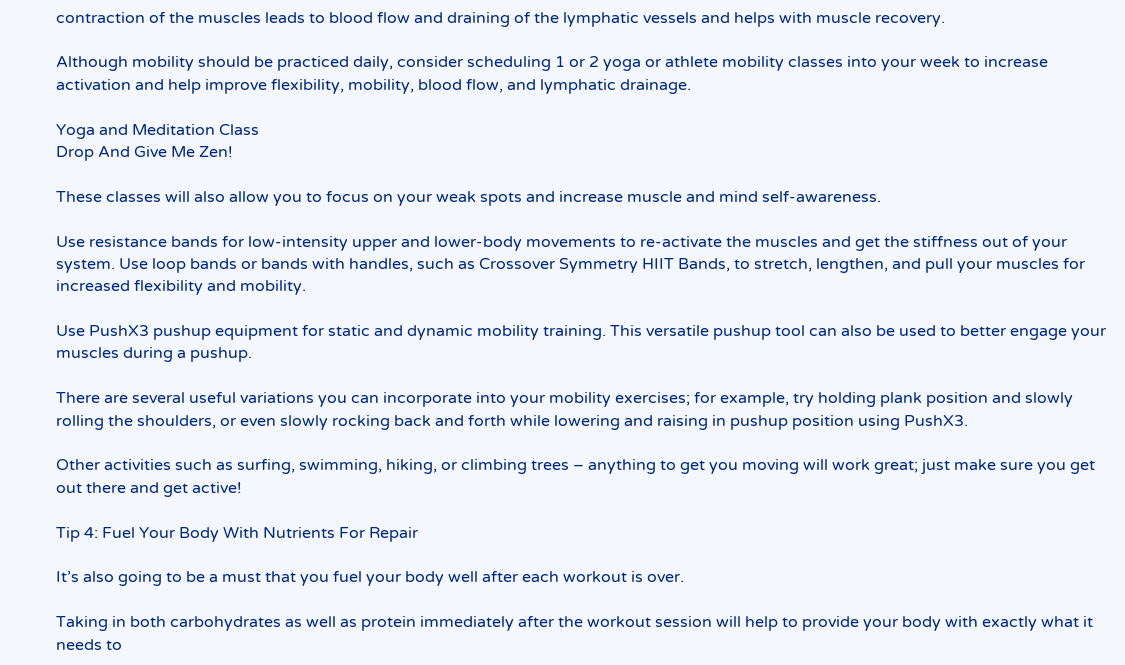contraction of the muscles leads to blood flow and draining of the lymphatic vessels and helps with muscle recovery.

Although mobility should be practiced daily, consider scheduling 1 or 2 yoga or athlete mobility classes into your week to increase activation and help improve flexibility, mobility, blood flow, and lymphatic drainage.

Yoga and Meditation Class
Drop And Give Me Zen!

These classes will also allow you to focus on your weak spots and increase muscle and mind self-awareness.

Use resistance bands for low-intensity upper and lower-body movements to re-activate the muscles and get the stiffness out of your system. Use loop bands or bands with handles, such as Crossover Symmetry HIIT Bands, to stretch, lengthen, and pull your muscles for increased flexibility and mobility.

Use PushX3 pushup equipment for static and dynamic mobility training. This versatile pushup tool can also be used to better engage your muscles during a pushup.

There are several useful variations you can incorporate into your mobility exercises; for example, try holding plank position and slowly rolling the shoulders, or even slowly rocking back and forth while lowering and raising in pushup position using PushX3.

Other activities such as surfing, swimming, hiking, or climbing trees – anything to get you moving will work great; just make sure you get out there and get active!

Tip 4: Fuel Your Body With Nutrients For Repair

It’s also going to be a must that you fuel your body well after each workout is over.

Taking in both carbohydrates as well as protein immediately after the workout session will help to provide your body with exactly what it needs to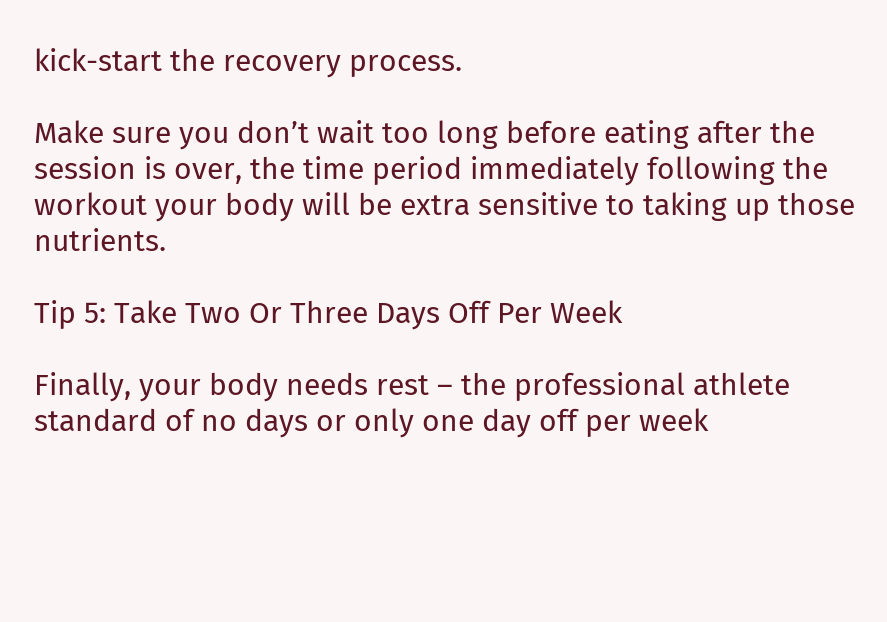kick-start the recovery process.

Make sure you don’t wait too long before eating after the session is over, the time period immediately following the workout your body will be extra sensitive to taking up those nutrients.

Tip 5: Take Two Or Three Days Off Per Week

Finally, your body needs rest – the professional athlete standard of no days or only one day off per week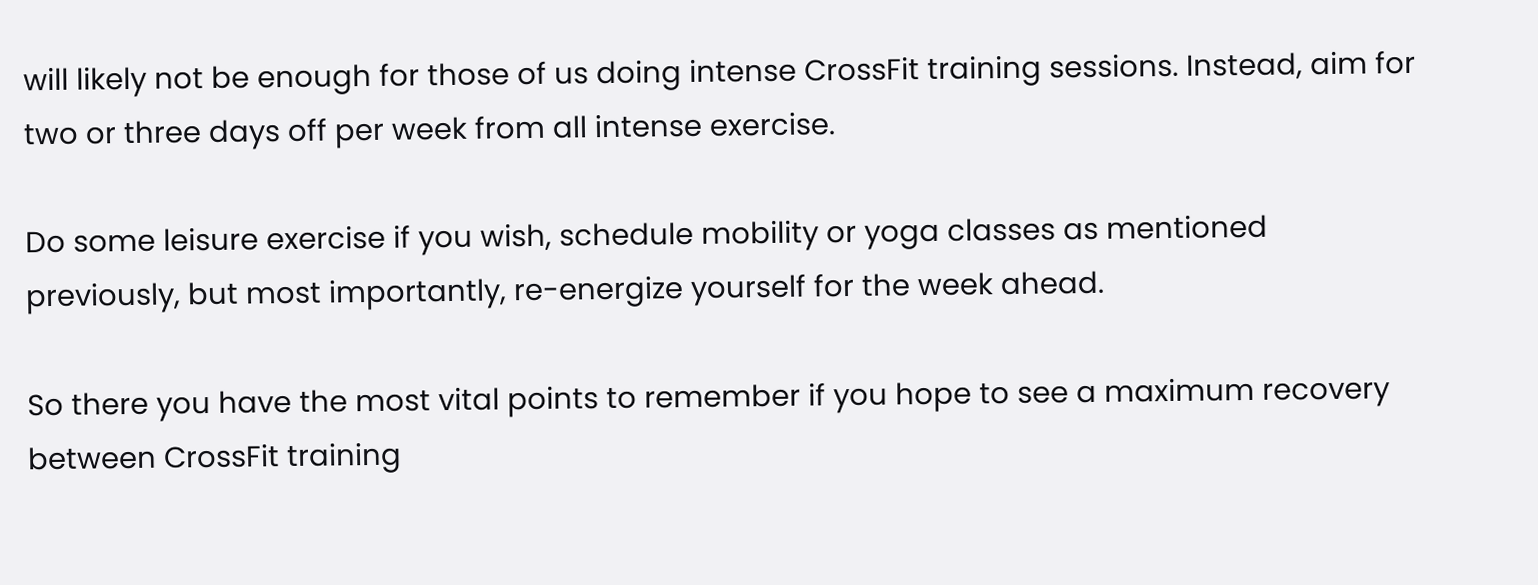will likely not be enough for those of us doing intense CrossFit training sessions. Instead, aim for two or three days off per week from all intense exercise.

Do some leisure exercise if you wish, schedule mobility or yoga classes as mentioned previously, but most importantly, re-energize yourself for the week ahead.

So there you have the most vital points to remember if you hope to see a maximum recovery between CrossFit training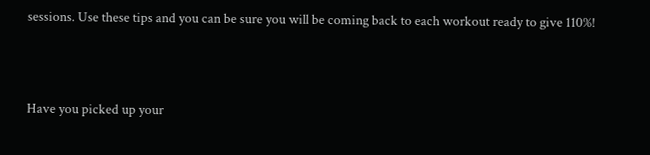sessions. Use these tips and you can be sure you will be coming back to each workout ready to give 110%!





Have you picked up your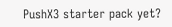PushX3 starter pack yet?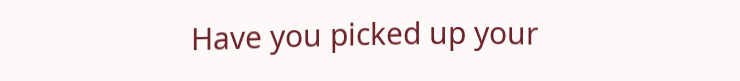Have you picked up your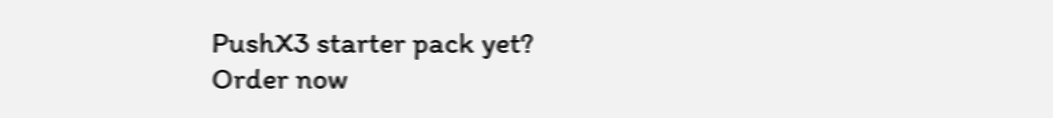PushX3 starter pack yet?
Order now